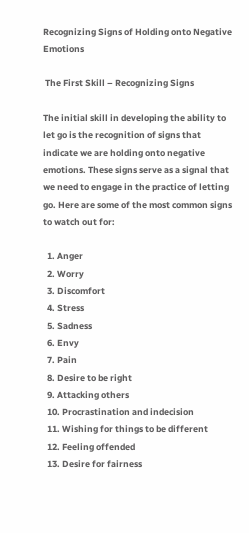Recognizing Signs of Holding onto Negative Emotions

 The First Skill – Recognizing Signs

The initial skill in developing the ability to let go is the recognition of signs that indicate we are holding onto negative emotions. These signs serve as a signal that we need to engage in the practice of letting go. Here are some of the most common signs to watch out for:

  1. Anger
  2. Worry
  3. Discomfort
  4. Stress
  5. Sadness
  6. Envy
  7. Pain
  8. Desire to be right
  9. Attacking others
  10. Procrastination and indecision
  11. Wishing for things to be different
  12. Feeling offended
  13. Desire for fairness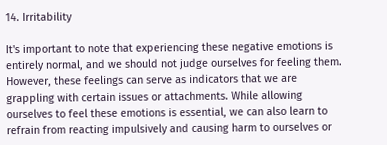14. Irritability

It's important to note that experiencing these negative emotions is entirely normal, and we should not judge ourselves for feeling them. However, these feelings can serve as indicators that we are grappling with certain issues or attachments. While allowing ourselves to feel these emotions is essential, we can also learn to refrain from reacting impulsively and causing harm to ourselves or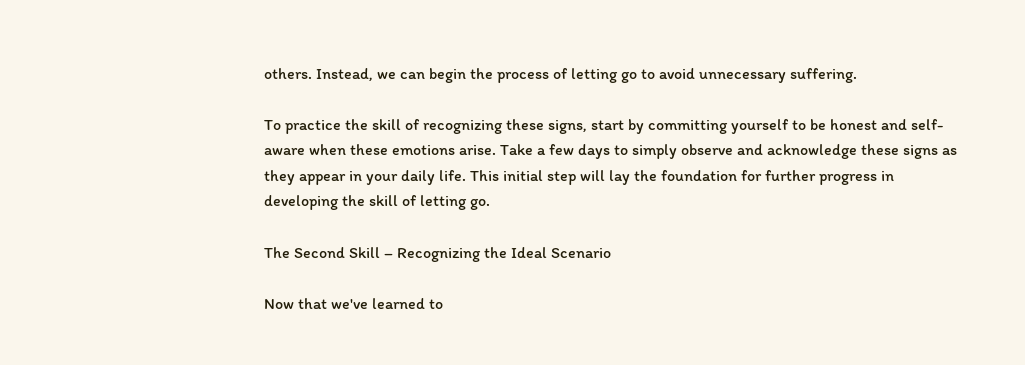others. Instead, we can begin the process of letting go to avoid unnecessary suffering.

To practice the skill of recognizing these signs, start by committing yourself to be honest and self-aware when these emotions arise. Take a few days to simply observe and acknowledge these signs as they appear in your daily life. This initial step will lay the foundation for further progress in developing the skill of letting go.

The Second Skill – Recognizing the Ideal Scenario

Now that we've learned to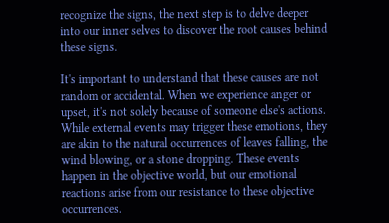recognize the signs, the next step is to delve deeper into our inner selves to discover the root causes behind these signs.

It's important to understand that these causes are not random or accidental. When we experience anger or upset, it's not solely because of someone else's actions. While external events may trigger these emotions, they are akin to the natural occurrences of leaves falling, the wind blowing, or a stone dropping. These events happen in the objective world, but our emotional reactions arise from our resistance to these objective occurrences.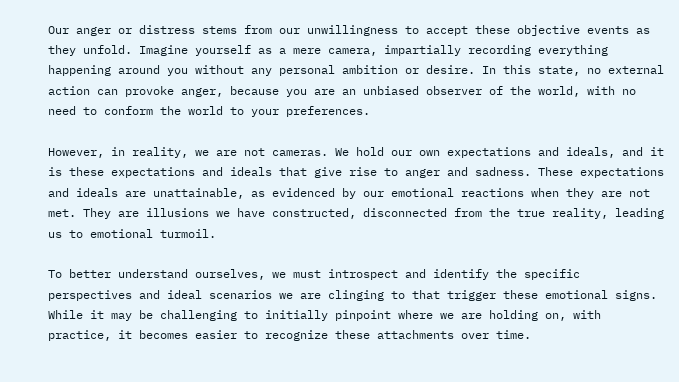Our anger or distress stems from our unwillingness to accept these objective events as they unfold. Imagine yourself as a mere camera, impartially recording everything happening around you without any personal ambition or desire. In this state, no external action can provoke anger, because you are an unbiased observer of the world, with no need to conform the world to your preferences.

However, in reality, we are not cameras. We hold our own expectations and ideals, and it is these expectations and ideals that give rise to anger and sadness. These expectations and ideals are unattainable, as evidenced by our emotional reactions when they are not met. They are illusions we have constructed, disconnected from the true reality, leading us to emotional turmoil.

To better understand ourselves, we must introspect and identify the specific perspectives and ideal scenarios we are clinging to that trigger these emotional signs. While it may be challenging to initially pinpoint where we are holding on, with practice, it becomes easier to recognize these attachments over time.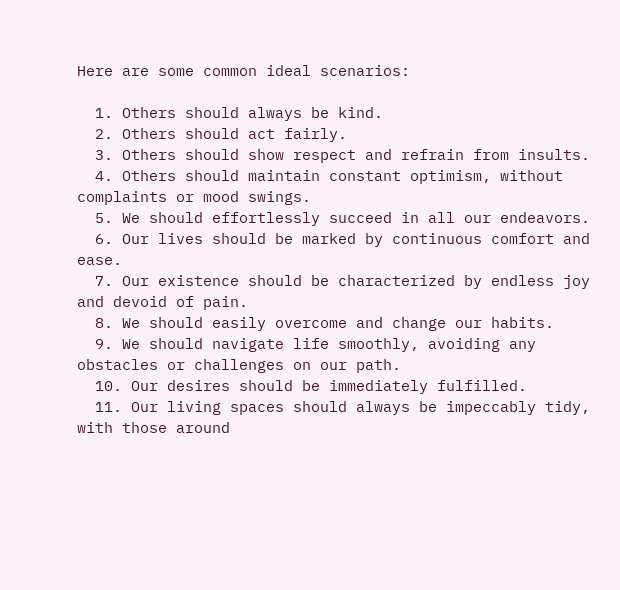Here are some common ideal scenarios:

  1. Others should always be kind.
  2. Others should act fairly.
  3. Others should show respect and refrain from insults.
  4. Others should maintain constant optimism, without complaints or mood swings.
  5. We should effortlessly succeed in all our endeavors.
  6. Our lives should be marked by continuous comfort and ease.
  7. Our existence should be characterized by endless joy and devoid of pain.
  8. We should easily overcome and change our habits.
  9. We should navigate life smoothly, avoiding any obstacles or challenges on our path.
  10. Our desires should be immediately fulfilled.
  11. Our living spaces should always be impeccably tidy, with those around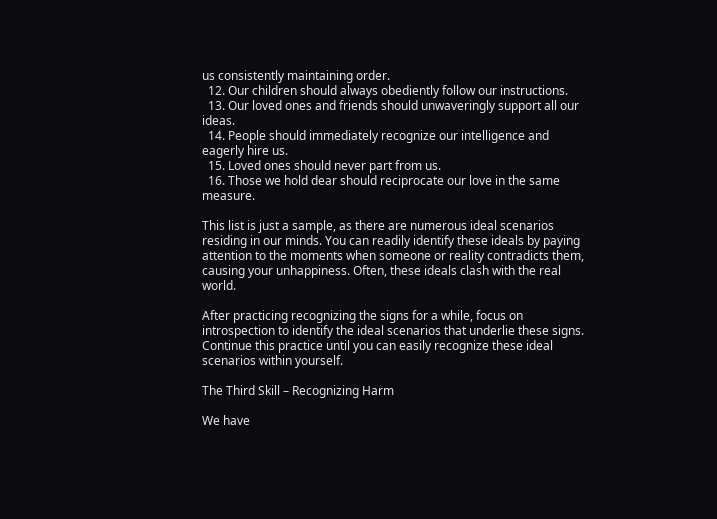us consistently maintaining order.
  12. Our children should always obediently follow our instructions.
  13. Our loved ones and friends should unwaveringly support all our ideas.
  14. People should immediately recognize our intelligence and eagerly hire us.
  15. Loved ones should never part from us.
  16. Those we hold dear should reciprocate our love in the same measure.

This list is just a sample, as there are numerous ideal scenarios residing in our minds. You can readily identify these ideals by paying attention to the moments when someone or reality contradicts them, causing your unhappiness. Often, these ideals clash with the real world.

After practicing recognizing the signs for a while, focus on introspection to identify the ideal scenarios that underlie these signs. Continue this practice until you can easily recognize these ideal scenarios within yourself.

The Third Skill – Recognizing Harm

We have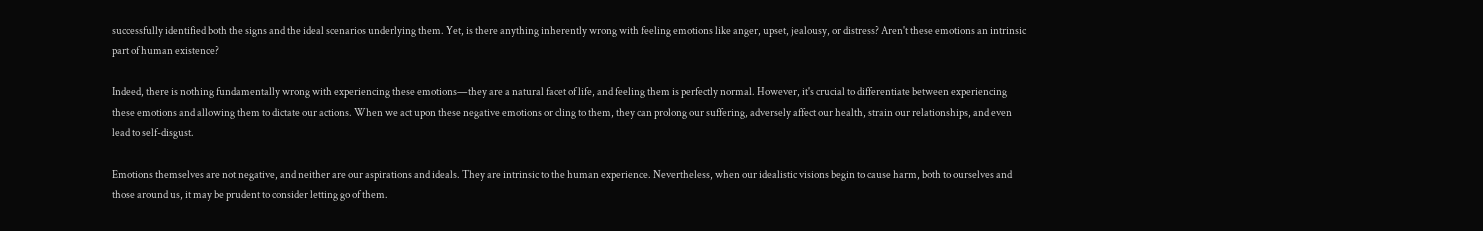successfully identified both the signs and the ideal scenarios underlying them. Yet, is there anything inherently wrong with feeling emotions like anger, upset, jealousy, or distress? Aren't these emotions an intrinsic part of human existence?

Indeed, there is nothing fundamentally wrong with experiencing these emotions—they are a natural facet of life, and feeling them is perfectly normal. However, it's crucial to differentiate between experiencing these emotions and allowing them to dictate our actions. When we act upon these negative emotions or cling to them, they can prolong our suffering, adversely affect our health, strain our relationships, and even lead to self-disgust.

Emotions themselves are not negative, and neither are our aspirations and ideals. They are intrinsic to the human experience. Nevertheless, when our idealistic visions begin to cause harm, both to ourselves and those around us, it may be prudent to consider letting go of them.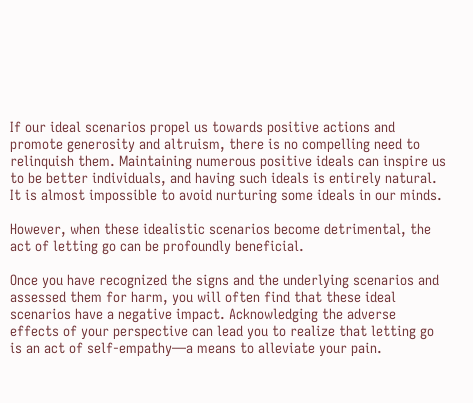If our ideal scenarios propel us towards positive actions and promote generosity and altruism, there is no compelling need to relinquish them. Maintaining numerous positive ideals can inspire us to be better individuals, and having such ideals is entirely natural. It is almost impossible to avoid nurturing some ideals in our minds.

However, when these idealistic scenarios become detrimental, the act of letting go can be profoundly beneficial.

Once you have recognized the signs and the underlying scenarios and assessed them for harm, you will often find that these ideal scenarios have a negative impact. Acknowledging the adverse effects of your perspective can lead you to realize that letting go is an act of self-empathy—a means to alleviate your pain.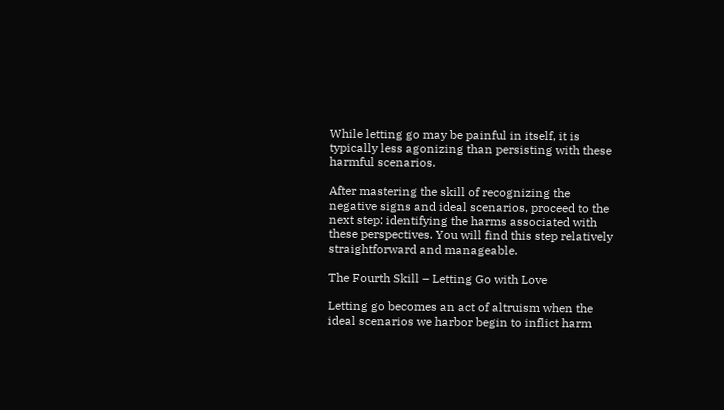While letting go may be painful in itself, it is typically less agonizing than persisting with these harmful scenarios.

After mastering the skill of recognizing the negative signs and ideal scenarios, proceed to the next step: identifying the harms associated with these perspectives. You will find this step relatively straightforward and manageable.

The Fourth Skill – Letting Go with Love

Letting go becomes an act of altruism when the ideal scenarios we harbor begin to inflict harm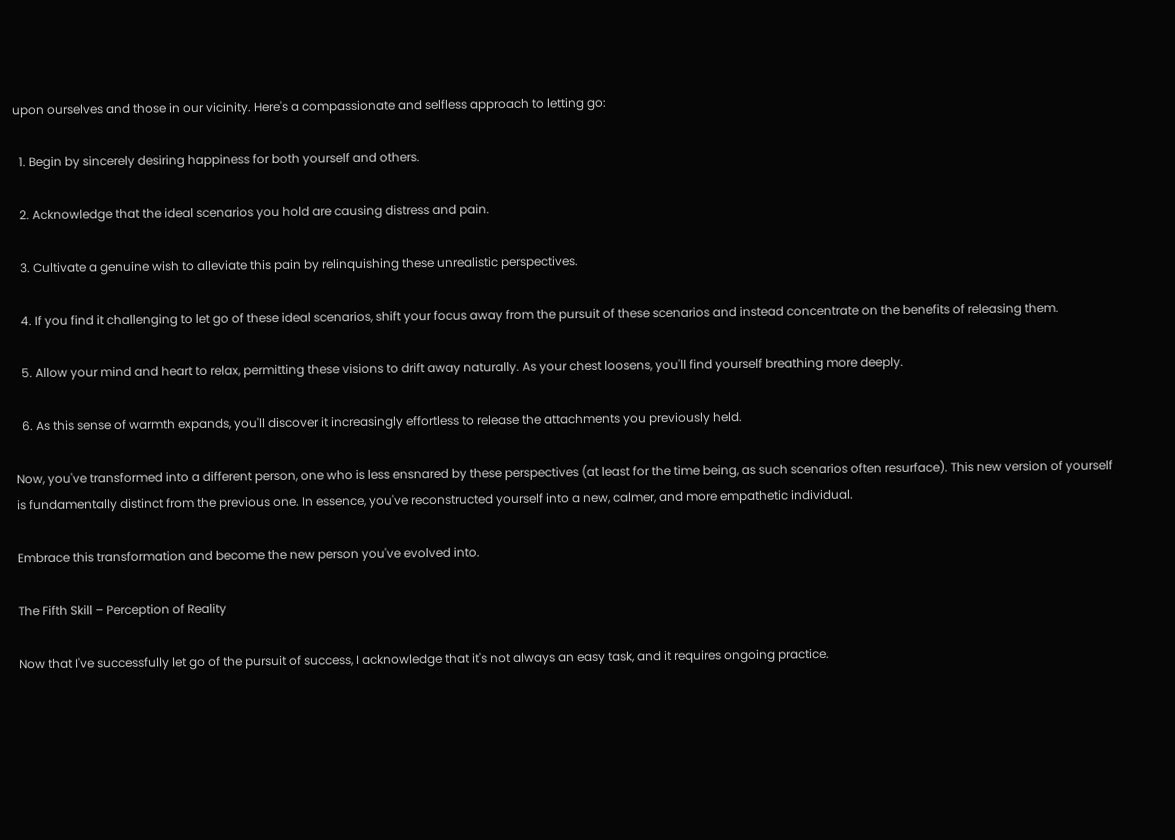upon ourselves and those in our vicinity. Here's a compassionate and selfless approach to letting go:

  1. Begin by sincerely desiring happiness for both yourself and others.

  2. Acknowledge that the ideal scenarios you hold are causing distress and pain.

  3. Cultivate a genuine wish to alleviate this pain by relinquishing these unrealistic perspectives.

  4. If you find it challenging to let go of these ideal scenarios, shift your focus away from the pursuit of these scenarios and instead concentrate on the benefits of releasing them.

  5. Allow your mind and heart to relax, permitting these visions to drift away naturally. As your chest loosens, you'll find yourself breathing more deeply.

  6. As this sense of warmth expands, you'll discover it increasingly effortless to release the attachments you previously held.

Now, you've transformed into a different person, one who is less ensnared by these perspectives (at least for the time being, as such scenarios often resurface). This new version of yourself is fundamentally distinct from the previous one. In essence, you've reconstructed yourself into a new, calmer, and more empathetic individual.

Embrace this transformation and become the new person you've evolved into.

The Fifth Skill – Perception of Reality

Now that I've successfully let go of the pursuit of success, I acknowledge that it's not always an easy task, and it requires ongoing practice.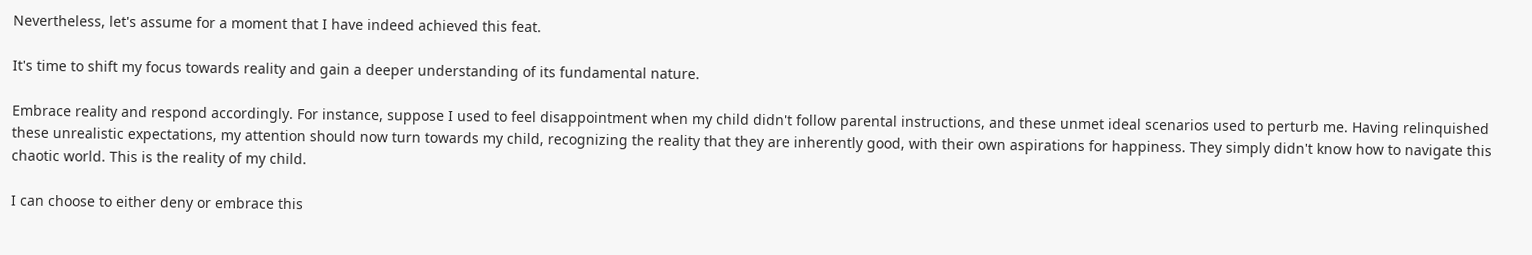Nevertheless, let's assume for a moment that I have indeed achieved this feat.

It's time to shift my focus towards reality and gain a deeper understanding of its fundamental nature.

Embrace reality and respond accordingly. For instance, suppose I used to feel disappointment when my child didn't follow parental instructions, and these unmet ideal scenarios used to perturb me. Having relinquished these unrealistic expectations, my attention should now turn towards my child, recognizing the reality that they are inherently good, with their own aspirations for happiness. They simply didn't know how to navigate this chaotic world. This is the reality of my child.

I can choose to either deny or embrace this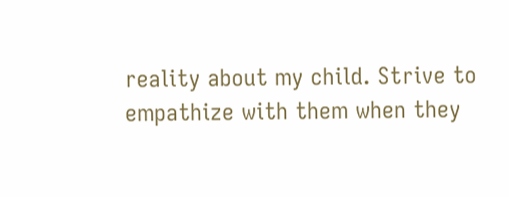reality about my child. Strive to empathize with them when they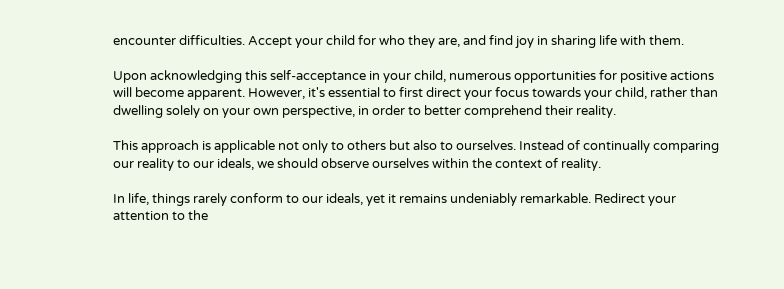encounter difficulties. Accept your child for who they are, and find joy in sharing life with them.

Upon acknowledging this self-acceptance in your child, numerous opportunities for positive actions will become apparent. However, it's essential to first direct your focus towards your child, rather than dwelling solely on your own perspective, in order to better comprehend their reality.

This approach is applicable not only to others but also to ourselves. Instead of continually comparing our reality to our ideals, we should observe ourselves within the context of reality.

In life, things rarely conform to our ideals, yet it remains undeniably remarkable. Redirect your attention to the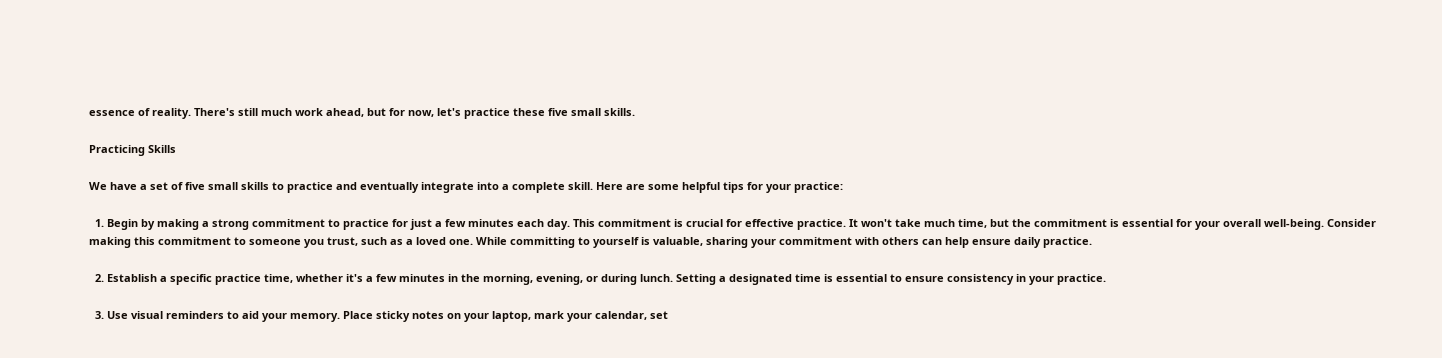essence of reality. There's still much work ahead, but for now, let's practice these five small skills.

Practicing Skills

We have a set of five small skills to practice and eventually integrate into a complete skill. Here are some helpful tips for your practice:

  1. Begin by making a strong commitment to practice for just a few minutes each day. This commitment is crucial for effective practice. It won't take much time, but the commitment is essential for your overall well-being. Consider making this commitment to someone you trust, such as a loved one. While committing to yourself is valuable, sharing your commitment with others can help ensure daily practice.

  2. Establish a specific practice time, whether it's a few minutes in the morning, evening, or during lunch. Setting a designated time is essential to ensure consistency in your practice.

  3. Use visual reminders to aid your memory. Place sticky notes on your laptop, mark your calendar, set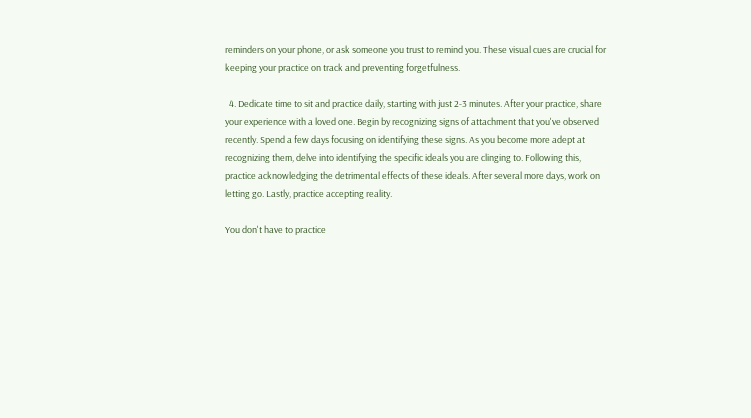reminders on your phone, or ask someone you trust to remind you. These visual cues are crucial for keeping your practice on track and preventing forgetfulness.

  4. Dedicate time to sit and practice daily, starting with just 2-3 minutes. After your practice, share your experience with a loved one. Begin by recognizing signs of attachment that you've observed recently. Spend a few days focusing on identifying these signs. As you become more adept at recognizing them, delve into identifying the specific ideals you are clinging to. Following this, practice acknowledging the detrimental effects of these ideals. After several more days, work on letting go. Lastly, practice accepting reality.

You don't have to practice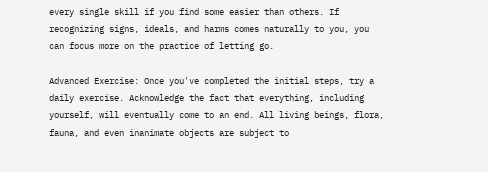every single skill if you find some easier than others. If recognizing signs, ideals, and harms comes naturally to you, you can focus more on the practice of letting go.

Advanced Exercise: Once you've completed the initial steps, try a daily exercise. Acknowledge the fact that everything, including yourself, will eventually come to an end. All living beings, flora, fauna, and even inanimate objects are subject to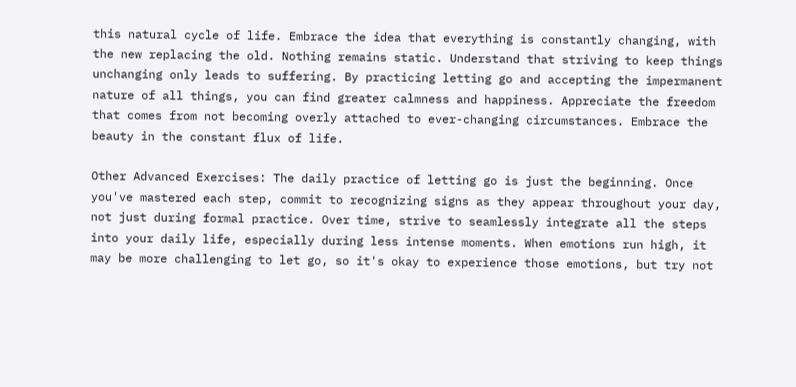this natural cycle of life. Embrace the idea that everything is constantly changing, with the new replacing the old. Nothing remains static. Understand that striving to keep things unchanging only leads to suffering. By practicing letting go and accepting the impermanent nature of all things, you can find greater calmness and happiness. Appreciate the freedom that comes from not becoming overly attached to ever-changing circumstances. Embrace the beauty in the constant flux of life.

Other Advanced Exercises: The daily practice of letting go is just the beginning. Once you've mastered each step, commit to recognizing signs as they appear throughout your day, not just during formal practice. Over time, strive to seamlessly integrate all the steps into your daily life, especially during less intense moments. When emotions run high, it may be more challenging to let go, so it's okay to experience those emotions, but try not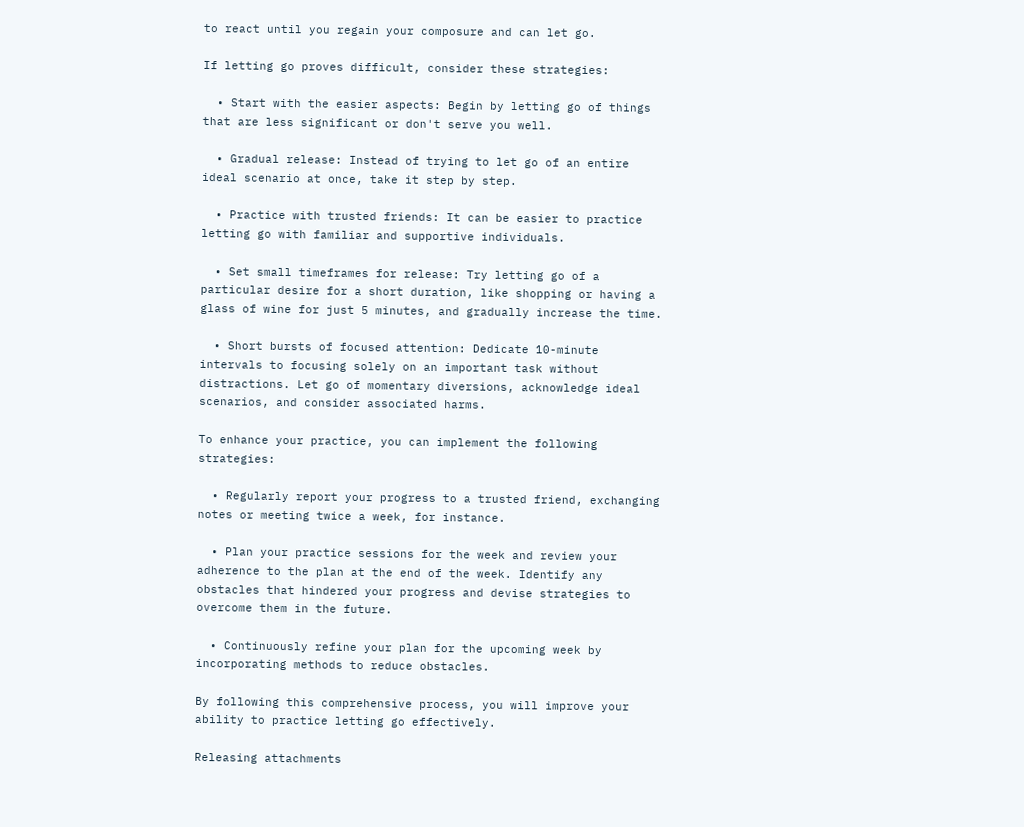to react until you regain your composure and can let go.

If letting go proves difficult, consider these strategies:

  • Start with the easier aspects: Begin by letting go of things that are less significant or don't serve you well.

  • Gradual release: Instead of trying to let go of an entire ideal scenario at once, take it step by step.

  • Practice with trusted friends: It can be easier to practice letting go with familiar and supportive individuals.

  • Set small timeframes for release: Try letting go of a particular desire for a short duration, like shopping or having a glass of wine for just 5 minutes, and gradually increase the time.

  • Short bursts of focused attention: Dedicate 10-minute intervals to focusing solely on an important task without distractions. Let go of momentary diversions, acknowledge ideal scenarios, and consider associated harms.

To enhance your practice, you can implement the following strategies:

  • Regularly report your progress to a trusted friend, exchanging notes or meeting twice a week, for instance.

  • Plan your practice sessions for the week and review your adherence to the plan at the end of the week. Identify any obstacles that hindered your progress and devise strategies to overcome them in the future.

  • Continuously refine your plan for the upcoming week by incorporating methods to reduce obstacles.

By following this comprehensive process, you will improve your ability to practice letting go effectively.

Releasing attachments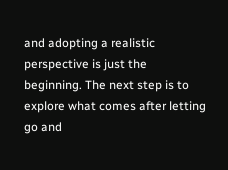and adopting a realistic perspective is just the beginning. The next step is to explore what comes after letting go and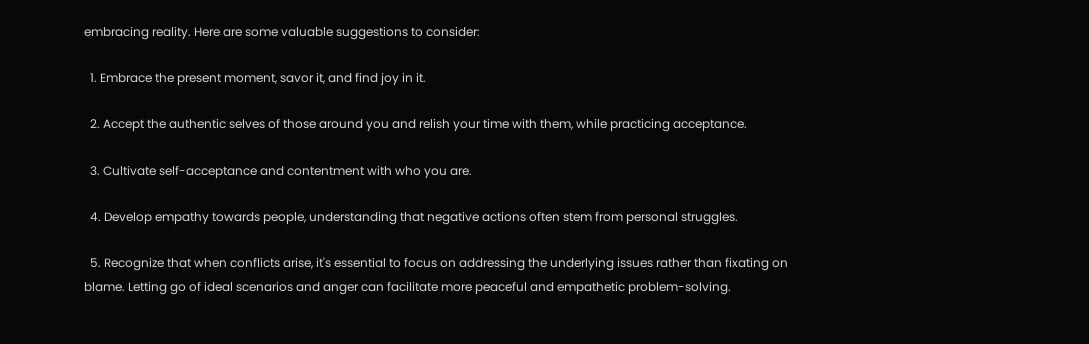embracing reality. Here are some valuable suggestions to consider:

  1. Embrace the present moment, savor it, and find joy in it.

  2. Accept the authentic selves of those around you and relish your time with them, while practicing acceptance.

  3. Cultivate self-acceptance and contentment with who you are.

  4. Develop empathy towards people, understanding that negative actions often stem from personal struggles.

  5. Recognize that when conflicts arise, it's essential to focus on addressing the underlying issues rather than fixating on blame. Letting go of ideal scenarios and anger can facilitate more peaceful and empathetic problem-solving.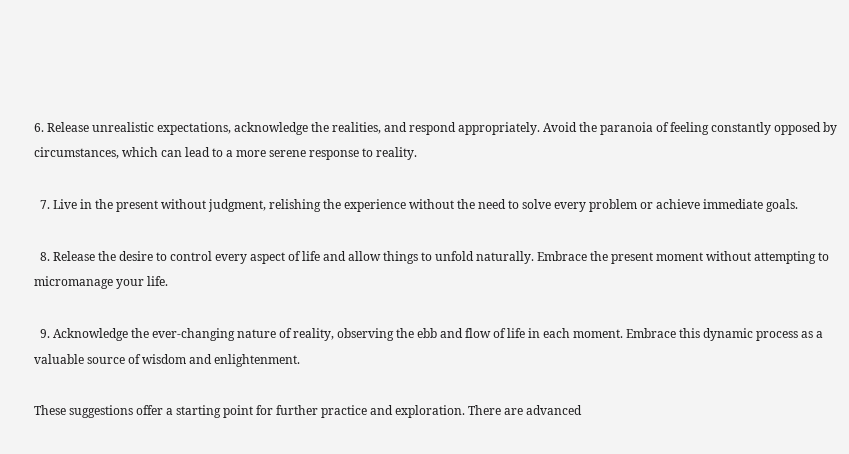6. Release unrealistic expectations, acknowledge the realities, and respond appropriately. Avoid the paranoia of feeling constantly opposed by circumstances, which can lead to a more serene response to reality.

  7. Live in the present without judgment, relishing the experience without the need to solve every problem or achieve immediate goals.

  8. Release the desire to control every aspect of life and allow things to unfold naturally. Embrace the present moment without attempting to micromanage your life.

  9. Acknowledge the ever-changing nature of reality, observing the ebb and flow of life in each moment. Embrace this dynamic process as a valuable source of wisdom and enlightenment.

These suggestions offer a starting point for further practice and exploration. There are advanced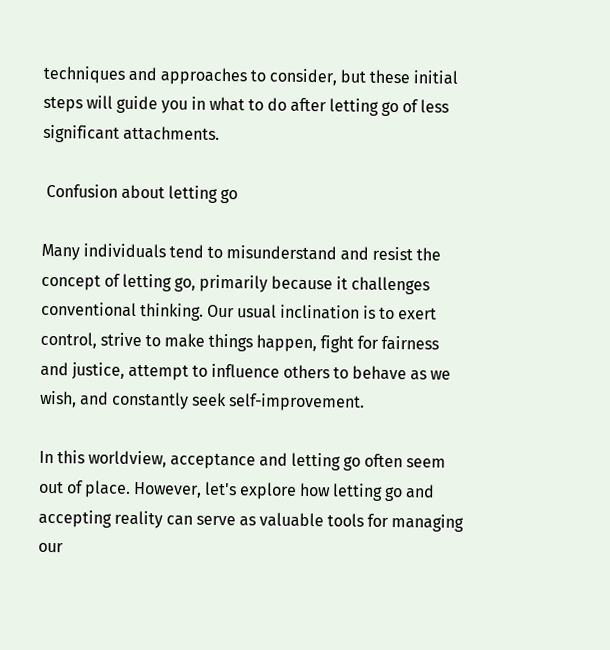techniques and approaches to consider, but these initial steps will guide you in what to do after letting go of less significant attachments.

 Confusion about letting go

Many individuals tend to misunderstand and resist the concept of letting go, primarily because it challenges conventional thinking. Our usual inclination is to exert control, strive to make things happen, fight for fairness and justice, attempt to influence others to behave as we wish, and constantly seek self-improvement.

In this worldview, acceptance and letting go often seem out of place. However, let's explore how letting go and accepting reality can serve as valuable tools for managing our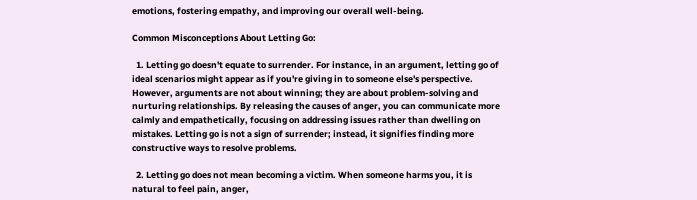emotions, fostering empathy, and improving our overall well-being.

Common Misconceptions About Letting Go:

  1. Letting go doesn't equate to surrender. For instance, in an argument, letting go of ideal scenarios might appear as if you're giving in to someone else's perspective. However, arguments are not about winning; they are about problem-solving and nurturing relationships. By releasing the causes of anger, you can communicate more calmly and empathetically, focusing on addressing issues rather than dwelling on mistakes. Letting go is not a sign of surrender; instead, it signifies finding more constructive ways to resolve problems.

  2. Letting go does not mean becoming a victim. When someone harms you, it is natural to feel pain, anger,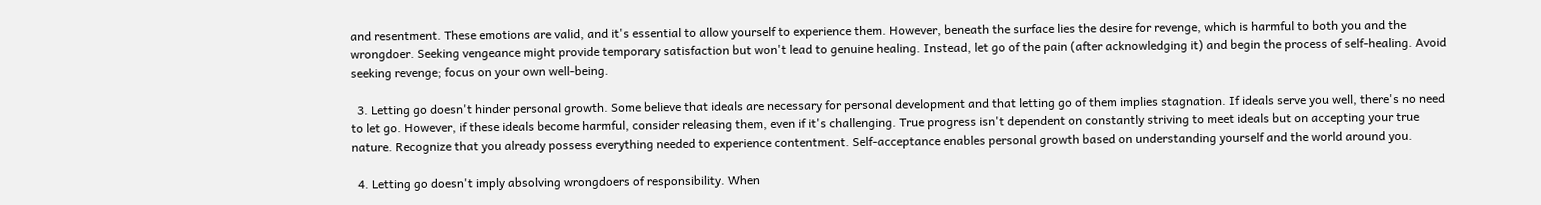and resentment. These emotions are valid, and it's essential to allow yourself to experience them. However, beneath the surface lies the desire for revenge, which is harmful to both you and the wrongdoer. Seeking vengeance might provide temporary satisfaction but won't lead to genuine healing. Instead, let go of the pain (after acknowledging it) and begin the process of self-healing. Avoid seeking revenge; focus on your own well-being.

  3. Letting go doesn't hinder personal growth. Some believe that ideals are necessary for personal development and that letting go of them implies stagnation. If ideals serve you well, there's no need to let go. However, if these ideals become harmful, consider releasing them, even if it's challenging. True progress isn't dependent on constantly striving to meet ideals but on accepting your true nature. Recognize that you already possess everything needed to experience contentment. Self-acceptance enables personal growth based on understanding yourself and the world around you.

  4. Letting go doesn't imply absolving wrongdoers of responsibility. When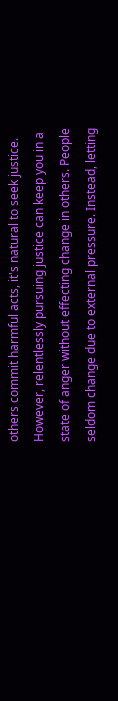others commit harmful acts, it's natural to seek justice. However, relentlessly pursuing justice can keep you in a state of anger without effecting change in others. People seldom change due to external pressure. Instead, letting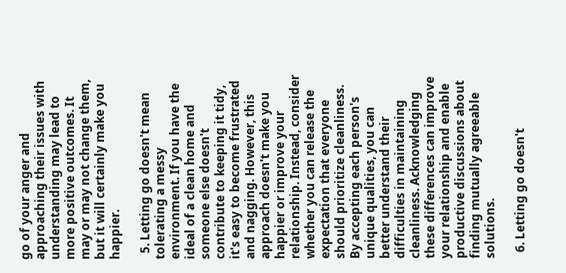go of your anger and approaching their issues with understanding may lead to more positive outcomes. It may or may not change them, but it will certainly make you happier.

  5. Letting go doesn't mean tolerating a messy environment. If you have the ideal of a clean home and someone else doesn't contribute to keeping it tidy, it's easy to become frustrated and nagging. However, this approach doesn't make you happier or improve your relationship. Instead, consider whether you can release the expectation that everyone should prioritize cleanliness. By accepting each person's unique qualities, you can better understand their difficulties in maintaining cleanliness. Acknowledging these differences can improve your relationship and enable productive discussions about finding mutually agreeable solutions.

  6. Letting go doesn't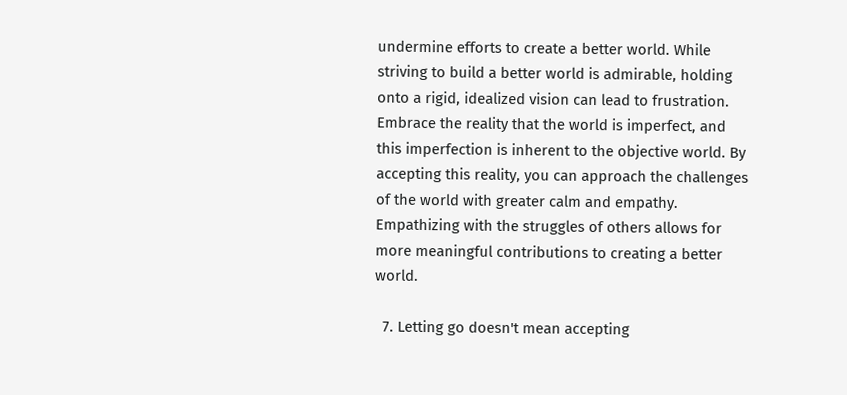undermine efforts to create a better world. While striving to build a better world is admirable, holding onto a rigid, idealized vision can lead to frustration. Embrace the reality that the world is imperfect, and this imperfection is inherent to the objective world. By accepting this reality, you can approach the challenges of the world with greater calm and empathy. Empathizing with the struggles of others allows for more meaningful contributions to creating a better world.

  7. Letting go doesn't mean accepting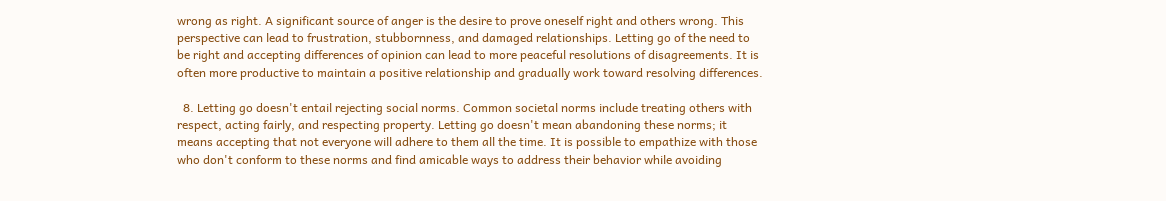wrong as right. A significant source of anger is the desire to prove oneself right and others wrong. This perspective can lead to frustration, stubbornness, and damaged relationships. Letting go of the need to be right and accepting differences of opinion can lead to more peaceful resolutions of disagreements. It is often more productive to maintain a positive relationship and gradually work toward resolving differences.

  8. Letting go doesn't entail rejecting social norms. Common societal norms include treating others with respect, acting fairly, and respecting property. Letting go doesn't mean abandoning these norms; it means accepting that not everyone will adhere to them all the time. It is possible to empathize with those who don't conform to these norms and find amicable ways to address their behavior while avoiding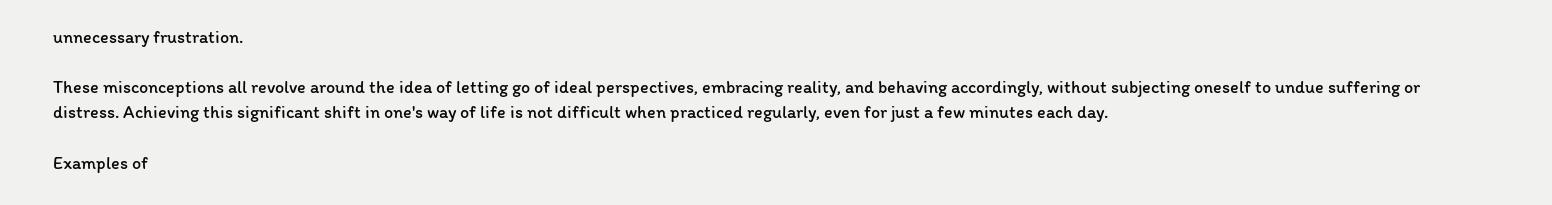unnecessary frustration.

These misconceptions all revolve around the idea of letting go of ideal perspectives, embracing reality, and behaving accordingly, without subjecting oneself to undue suffering or distress. Achieving this significant shift in one's way of life is not difficult when practiced regularly, even for just a few minutes each day.

Examples of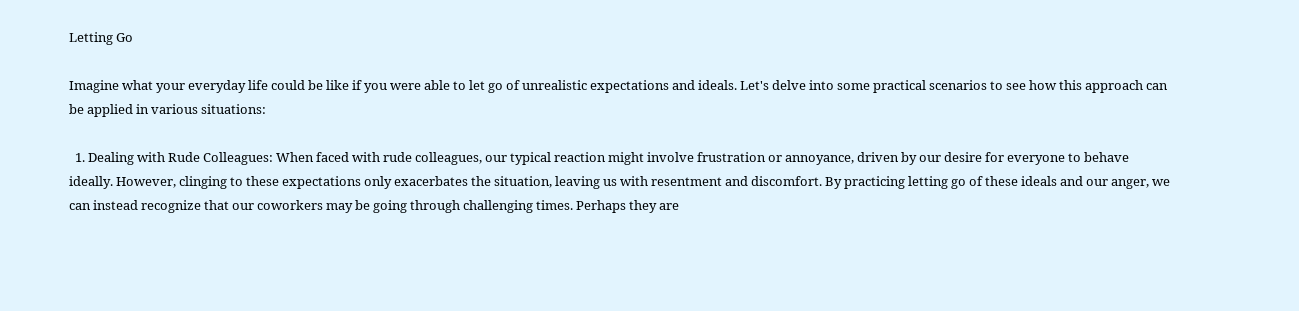Letting Go

Imagine what your everyday life could be like if you were able to let go of unrealistic expectations and ideals. Let's delve into some practical scenarios to see how this approach can be applied in various situations:

  1. Dealing with Rude Colleagues: When faced with rude colleagues, our typical reaction might involve frustration or annoyance, driven by our desire for everyone to behave ideally. However, clinging to these expectations only exacerbates the situation, leaving us with resentment and discomfort. By practicing letting go of these ideals and our anger, we can instead recognize that our coworkers may be going through challenging times. Perhaps they are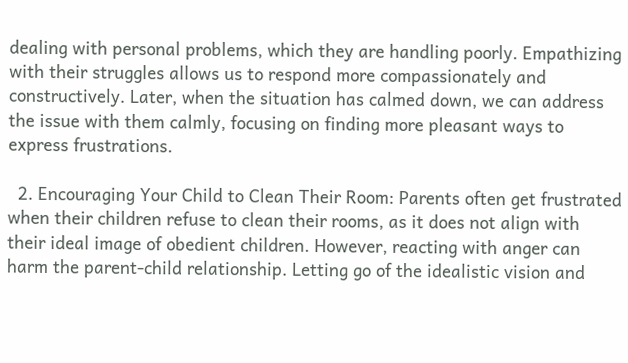dealing with personal problems, which they are handling poorly. Empathizing with their struggles allows us to respond more compassionately and constructively. Later, when the situation has calmed down, we can address the issue with them calmly, focusing on finding more pleasant ways to express frustrations.

  2. Encouraging Your Child to Clean Their Room: Parents often get frustrated when their children refuse to clean their rooms, as it does not align with their ideal image of obedient children. However, reacting with anger can harm the parent-child relationship. Letting go of the idealistic vision and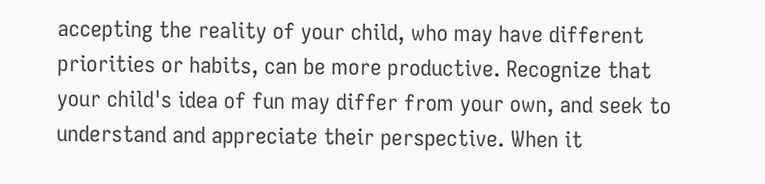accepting the reality of your child, who may have different priorities or habits, can be more productive. Recognize that your child's idea of fun may differ from your own, and seek to understand and appreciate their perspective. When it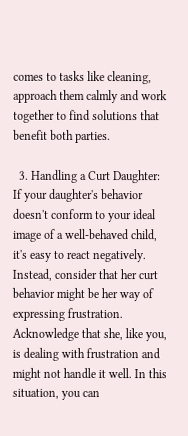comes to tasks like cleaning, approach them calmly and work together to find solutions that benefit both parties.

  3. Handling a Curt Daughter: If your daughter's behavior doesn't conform to your ideal image of a well-behaved child, it's easy to react negatively. Instead, consider that her curt behavior might be her way of expressing frustration. Acknowledge that she, like you, is dealing with frustration and might not handle it well. In this situation, you can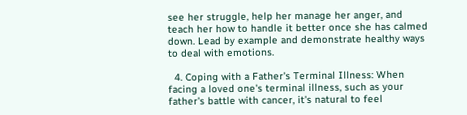see her struggle, help her manage her anger, and teach her how to handle it better once she has calmed down. Lead by example and demonstrate healthy ways to deal with emotions.

  4. Coping with a Father's Terminal Illness: When facing a loved one's terminal illness, such as your father's battle with cancer, it's natural to feel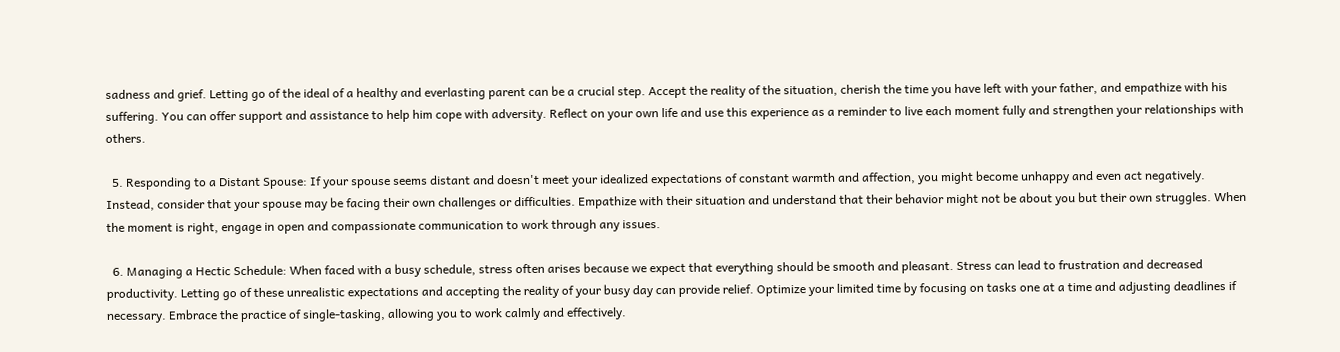sadness and grief. Letting go of the ideal of a healthy and everlasting parent can be a crucial step. Accept the reality of the situation, cherish the time you have left with your father, and empathize with his suffering. You can offer support and assistance to help him cope with adversity. Reflect on your own life and use this experience as a reminder to live each moment fully and strengthen your relationships with others.

  5. Responding to a Distant Spouse: If your spouse seems distant and doesn't meet your idealized expectations of constant warmth and affection, you might become unhappy and even act negatively. Instead, consider that your spouse may be facing their own challenges or difficulties. Empathize with their situation and understand that their behavior might not be about you but their own struggles. When the moment is right, engage in open and compassionate communication to work through any issues.

  6. Managing a Hectic Schedule: When faced with a busy schedule, stress often arises because we expect that everything should be smooth and pleasant. Stress can lead to frustration and decreased productivity. Letting go of these unrealistic expectations and accepting the reality of your busy day can provide relief. Optimize your limited time by focusing on tasks one at a time and adjusting deadlines if necessary. Embrace the practice of single-tasking, allowing you to work calmly and effectively.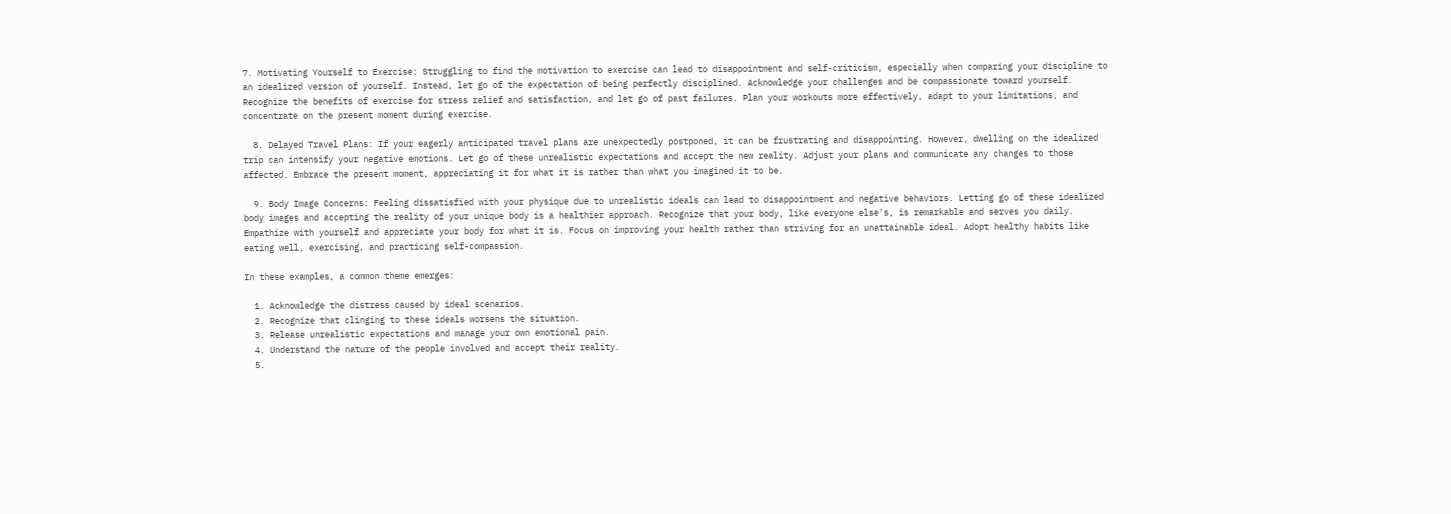7. Motivating Yourself to Exercise: Struggling to find the motivation to exercise can lead to disappointment and self-criticism, especially when comparing your discipline to an idealized version of yourself. Instead, let go of the expectation of being perfectly disciplined. Acknowledge your challenges and be compassionate toward yourself. Recognize the benefits of exercise for stress relief and satisfaction, and let go of past failures. Plan your workouts more effectively, adapt to your limitations, and concentrate on the present moment during exercise.

  8. Delayed Travel Plans: If your eagerly anticipated travel plans are unexpectedly postponed, it can be frustrating and disappointing. However, dwelling on the idealized trip can intensify your negative emotions. Let go of these unrealistic expectations and accept the new reality. Adjust your plans and communicate any changes to those affected. Embrace the present moment, appreciating it for what it is rather than what you imagined it to be.

  9. Body Image Concerns: Feeling dissatisfied with your physique due to unrealistic ideals can lead to disappointment and negative behaviors. Letting go of these idealized body images and accepting the reality of your unique body is a healthier approach. Recognize that your body, like everyone else's, is remarkable and serves you daily. Empathize with yourself and appreciate your body for what it is. Focus on improving your health rather than striving for an unattainable ideal. Adopt healthy habits like eating well, exercising, and practicing self-compassion.

In these examples, a common theme emerges:

  1. Acknowledge the distress caused by ideal scenarios.
  2. Recognize that clinging to these ideals worsens the situation.
  3. Release unrealistic expectations and manage your own emotional pain.
  4. Understand the nature of the people involved and accept their reality.
  5.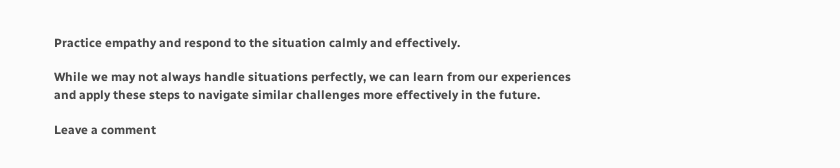Practice empathy and respond to the situation calmly and effectively.

While we may not always handle situations perfectly, we can learn from our experiences and apply these steps to navigate similar challenges more effectively in the future.

Leave a comment